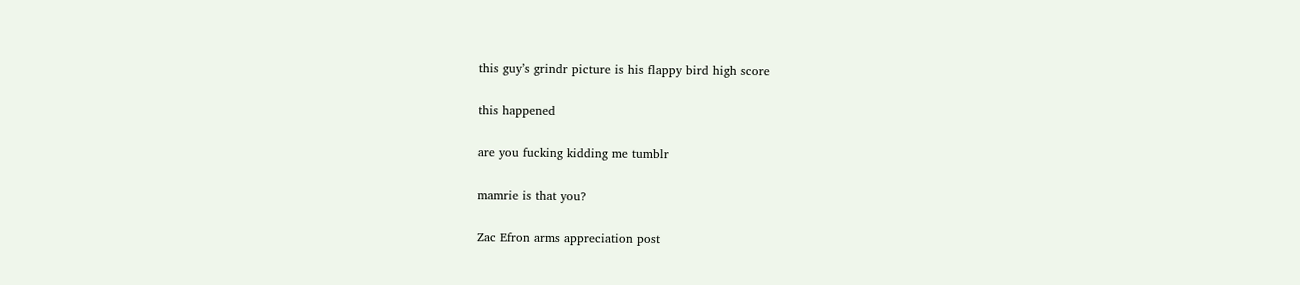this guy’s grindr picture is his flappy bird high score

this happened

are you fucking kidding me tumblr

mamrie is that you?

Zac Efron arms appreciation post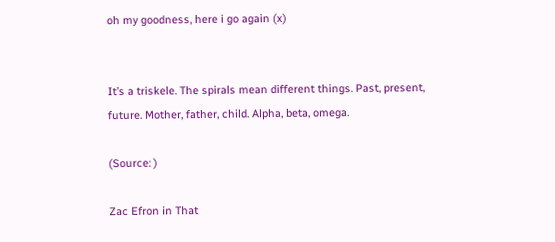oh my goodness, here i go again (x)


It’s a triskele. The spirals mean different things. Past, present, future. Mother, father, child. Alpha, beta, omega.

(Source: )

Zac Efron in That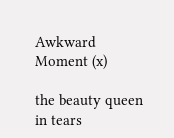Awkward Moment (x)

the beauty queen in tears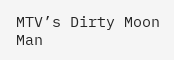MTV’s Dirty Moon Man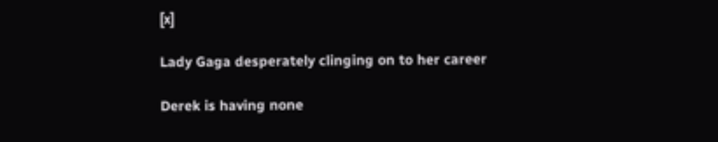[x]

Lady Gaga desperately clinging on to her career

Derek is having none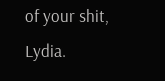of your shit, Lydia.